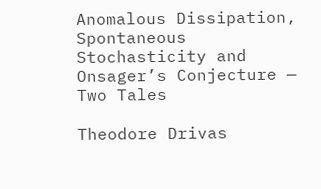Anomalous Dissipation, Spontaneous Stochasticity and Onsager’s Conjecture — Two Tales

Theodore Drivas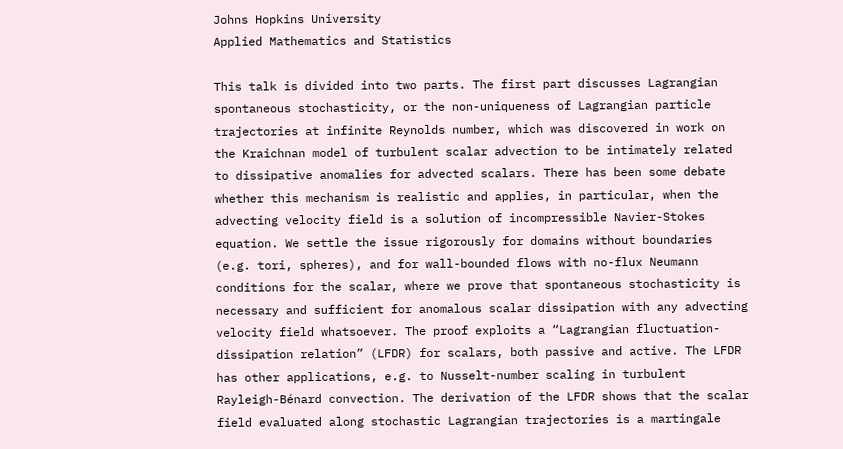Johns Hopkins University
Applied Mathematics and Statistics

This talk is divided into two parts. The first part discusses Lagrangian spontaneous stochasticity, or the non-uniqueness of Lagrangian particle trajectories at infinite Reynolds number, which was discovered in work on the Kraichnan model of turbulent scalar advection to be intimately related to dissipative anomalies for advected scalars. There has been some debate whether this mechanism is realistic and applies, in particular, when the advecting velocity field is a solution of incompressible Navier-Stokes equation. We settle the issue rigorously for domains without boundaries (e.g. tori, spheres), and for wall-bounded flows with no-flux Neumann conditions for the scalar, where we prove that spontaneous stochasticity is necessary and sufficient for anomalous scalar dissipation with any advecting velocity field whatsoever. The proof exploits a “Lagrangian fluctuation-dissipation relation” (LFDR) for scalars, both passive and active. The LFDR has other applications, e.g. to Nusselt-number scaling in turbulent Rayleigh-Bénard convection. The derivation of the LFDR shows that the scalar field evaluated along stochastic Lagrangian trajectories is a martingale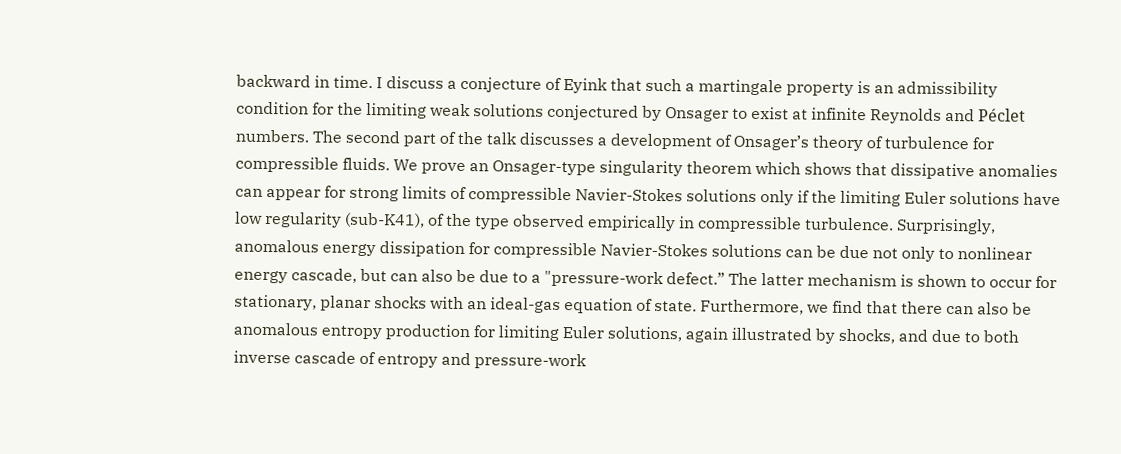backward in time. I discuss a conjecture of Eyink that such a martingale property is an admissibility condition for the limiting weak solutions conjectured by Onsager to exist at infinite Reynolds and Péclet numbers. The second part of the talk discusses a development of Onsager’s theory of turbulence for compressible fluids. We prove an Onsager-type singularity theorem which shows that dissipative anomalies can appear for strong limits of compressible Navier-Stokes solutions only if the limiting Euler solutions have low regularity (sub-K41), of the type observed empirically in compressible turbulence. Surprisingly, anomalous energy dissipation for compressible Navier-Stokes solutions can be due not only to nonlinear energy cascade, but can also be due to a "pressure-work defect.” The latter mechanism is shown to occur for stationary, planar shocks with an ideal-gas equation of state. Furthermore, we find that there can also be anomalous entropy production for limiting Euler solutions, again illustrated by shocks, and due to both inverse cascade of entropy and pressure-work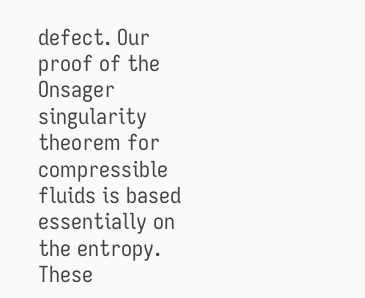defect. Our proof of the Onsager singularity theorem for compressible fluids is based essentially on the entropy. These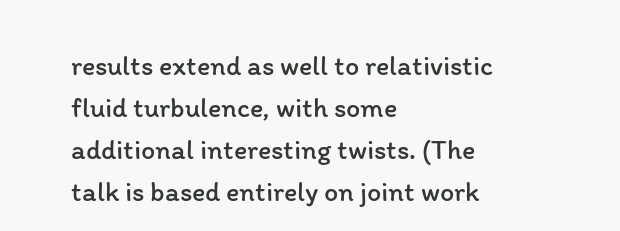results extend as well to relativistic fluid turbulence, with some additional interesting twists. (The talk is based entirely on joint work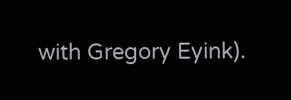with Gregory Eyink).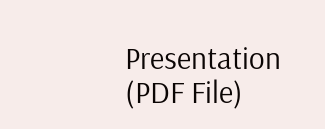Presentation (PDF File)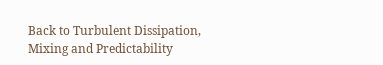Back to Turbulent Dissipation, Mixing and Predictability